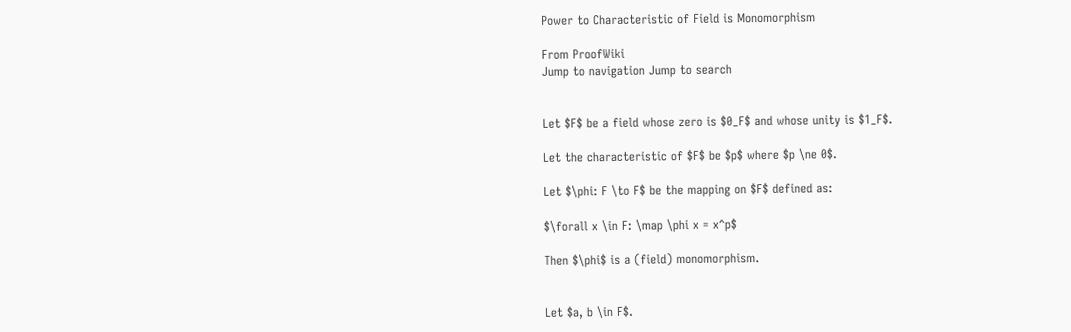Power to Characteristic of Field is Monomorphism

From ProofWiki
Jump to navigation Jump to search


Let $F$ be a field whose zero is $0_F$ and whose unity is $1_F$.

Let the characteristic of $F$ be $p$ where $p \ne 0$.

Let $\phi: F \to F$ be the mapping on $F$ defined as:

$\forall x \in F: \map \phi x = x^p$

Then $\phi$ is a (field) monomorphism.


Let $a, b \in F$.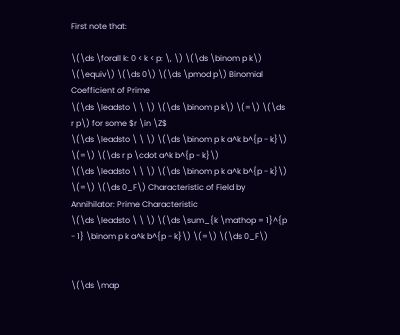First note that:

\(\ds \forall k: 0 < k < p: \, \) \(\ds \binom p k\) \(\equiv\) \(\ds 0\) \(\ds \pmod p\) Binomial Coefficient of Prime
\(\ds \leadsto \ \ \) \(\ds \binom p k\) \(=\) \(\ds r p\) for some $r \in \Z$
\(\ds \leadsto \ \ \) \(\ds \binom p k a^k b^{p - k}\) \(=\) \(\ds r p \cdot a^k b^{p - k}\)
\(\ds \leadsto \ \ \) \(\ds \binom p k a^k b^{p - k}\) \(=\) \(\ds 0_F\) Characteristic of Field by Annihilator: Prime Characteristic
\(\ds \leadsto \ \ \) \(\ds \sum_{k \mathop = 1}^{p - 1} \binom p k a^k b^{p - k}\) \(=\) \(\ds 0_F\)


\(\ds \map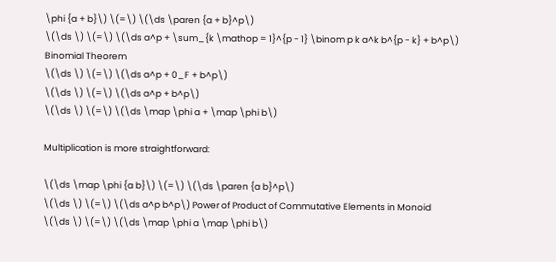\phi {a + b}\) \(=\) \(\ds \paren {a + b}^p\)
\(\ds \) \(=\) \(\ds a^p + \sum_{k \mathop = 1}^{p - 1} \binom p k a^k b^{p - k} + b^p\) Binomial Theorem
\(\ds \) \(=\) \(\ds a^p + 0_F + b^p\)
\(\ds \) \(=\) \(\ds a^p + b^p\)
\(\ds \) \(=\) \(\ds \map \phi a + \map \phi b\)

Multiplication is more straightforward:

\(\ds \map \phi {a b}\) \(=\) \(\ds \paren {a b}^p\)
\(\ds \) \(=\) \(\ds a^p b^p\) Power of Product of Commutative Elements in Monoid
\(\ds \) \(=\) \(\ds \map \phi a \map \phi b\)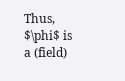Thus, $\phi$ is a (field)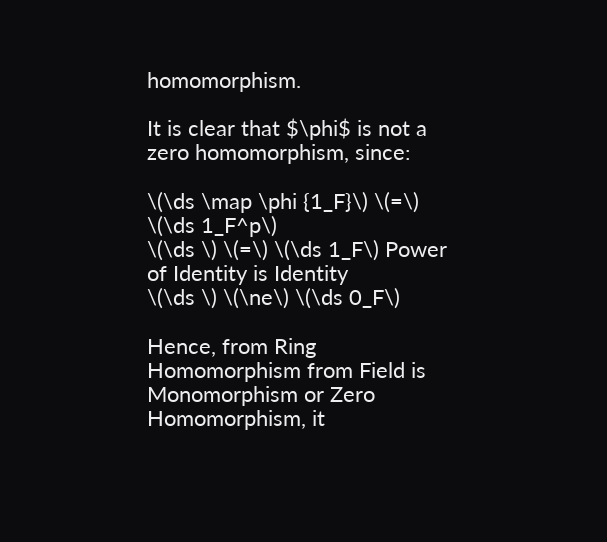homomorphism.

It is clear that $\phi$ is not a zero homomorphism, since:

\(\ds \map \phi {1_F}\) \(=\) \(\ds 1_F^p\)
\(\ds \) \(=\) \(\ds 1_F\) Power of Identity is Identity
\(\ds \) \(\ne\) \(\ds 0_F\)

Hence, from Ring Homomorphism from Field is Monomorphism or Zero Homomorphism, it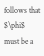follows that $\phi$ must be a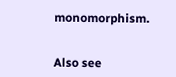monomorphism.


Also see